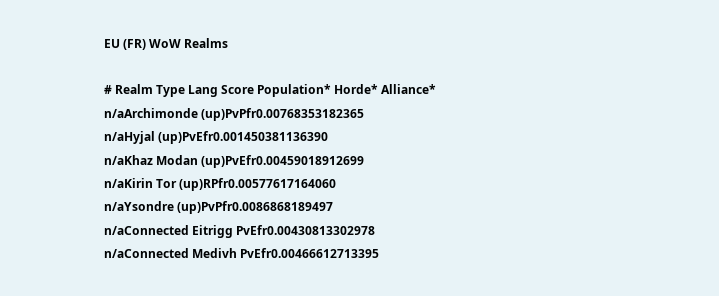EU (FR) WoW Realms

# Realm Type Lang Score Population* Horde* Alliance*
n/aArchimonde (up)PvPfr0.00768353182365
n/aHyjal (up)PvEfr0.001450381136390
n/aKhaz Modan (up)PvEfr0.00459018912699
n/aKirin Tor (up)RPfr0.00577617164060
n/aYsondre (up)PvPfr0.0086868189497
n/aConnected Eitrigg PvEfr0.00430813302978
n/aConnected Medivh PvEfr0.00466612713395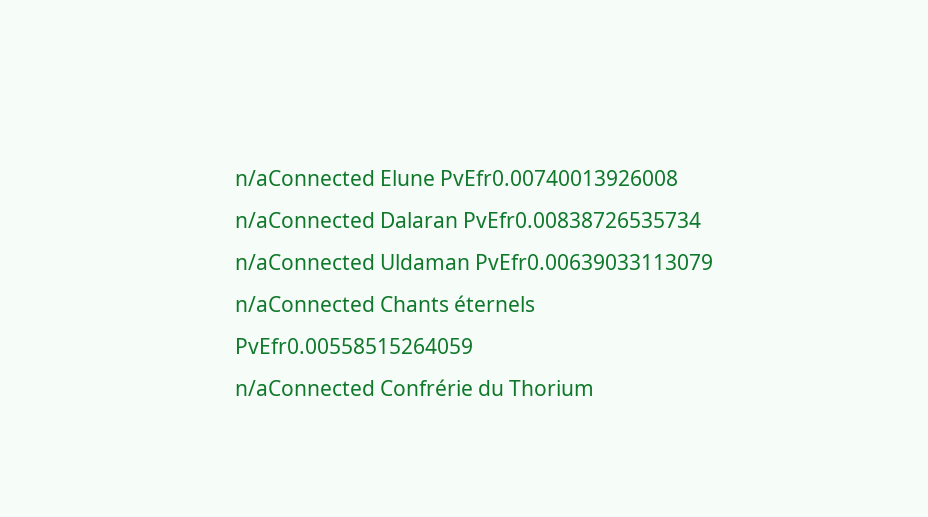n/aConnected Elune PvEfr0.00740013926008
n/aConnected Dalaran PvEfr0.00838726535734
n/aConnected Uldaman PvEfr0.00639033113079
n/aConnected Chants éternels PvEfr0.00558515264059
n/aConnected Confrérie du Thorium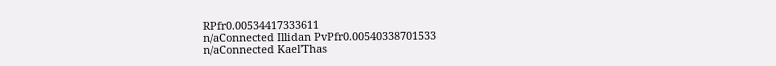RPfr0.00534417333611
n/aConnected Illidan PvPfr0.00540338701533
n/aConnected Kael'Thas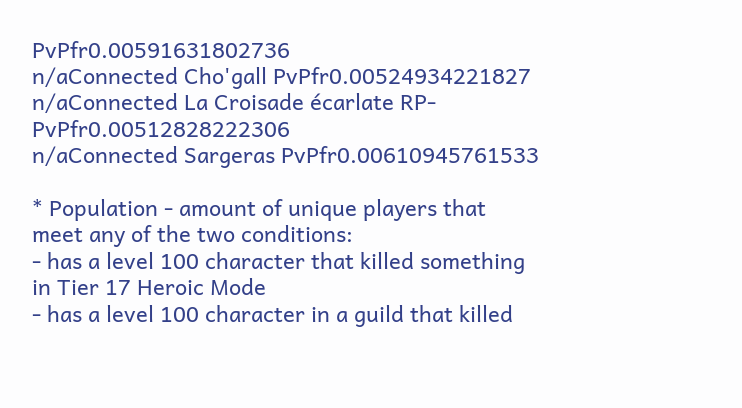PvPfr0.00591631802736
n/aConnected Cho'gall PvPfr0.00524934221827
n/aConnected La Croisade écarlate RP-PvPfr0.00512828222306
n/aConnected Sargeras PvPfr0.00610945761533

* Population - amount of unique players that meet any of the two conditions:
- has a level 100 character that killed something in Tier 17 Heroic Mode
- has a level 100 character in a guild that killed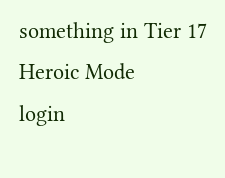something in Tier 17 Heroic Mode
login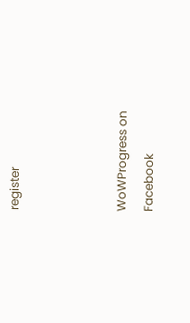register



WoWProgress on Facebook